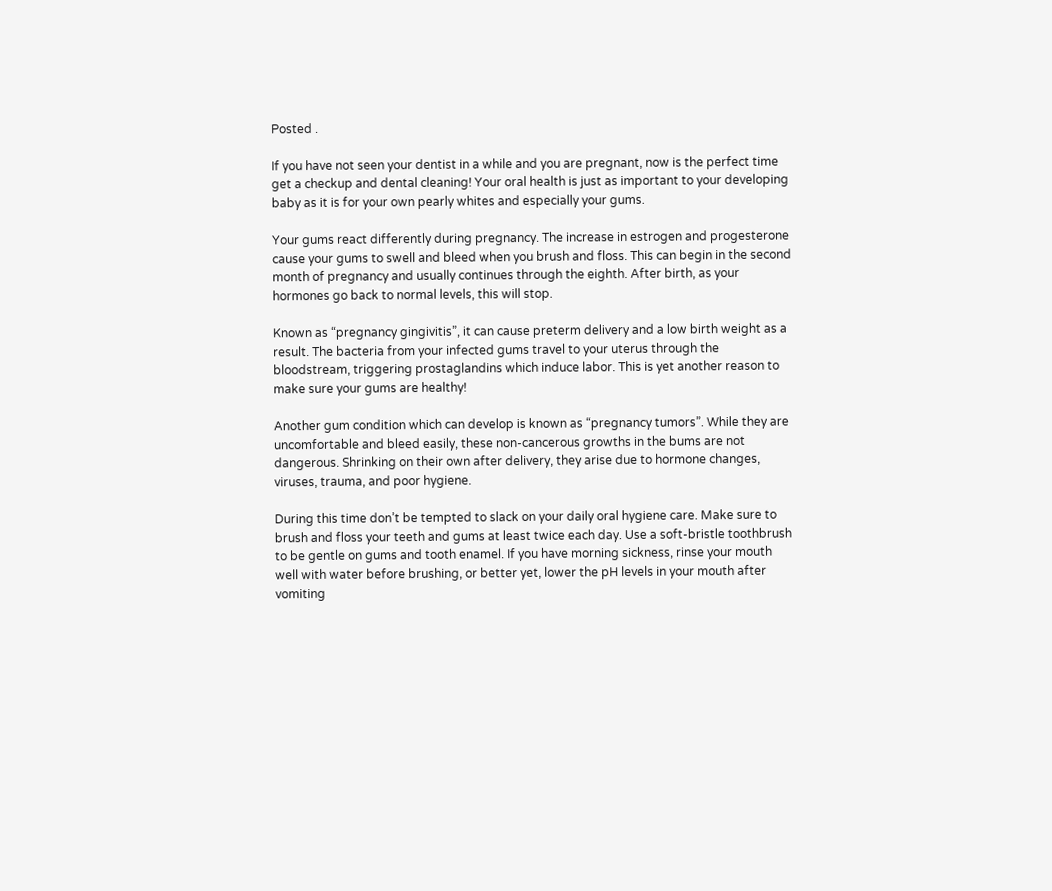Posted .

If you have not seen your dentist in a while and you are pregnant, now is the perfect time get a checkup and dental cleaning! Your oral health is just as important to your developing baby as it is for your own pearly whites and especially your gums.

Your gums react differently during pregnancy. The increase in estrogen and progesterone cause your gums to swell and bleed when you brush and floss. This can begin in the second month of pregnancy and usually continues through the eighth. After birth, as your hormones go back to normal levels, this will stop.

Known as “pregnancy gingivitis”, it can cause preterm delivery and a low birth weight as a result. The bacteria from your infected gums travel to your uterus through the bloodstream, triggering prostaglandins which induce labor. This is yet another reason to make sure your gums are healthy!

Another gum condition which can develop is known as “pregnancy tumors”. While they are uncomfortable and bleed easily, these non-cancerous growths in the bums are not dangerous. Shrinking on their own after delivery, they arise due to hormone changes, viruses, trauma, and poor hygiene.

During this time don’t be tempted to slack on your daily oral hygiene care. Make sure to brush and floss your teeth and gums at least twice each day. Use a soft-bristle toothbrush to be gentle on gums and tooth enamel. If you have morning sickness, rinse your mouth well with water before brushing, or better yet, lower the pH levels in your mouth after vomiting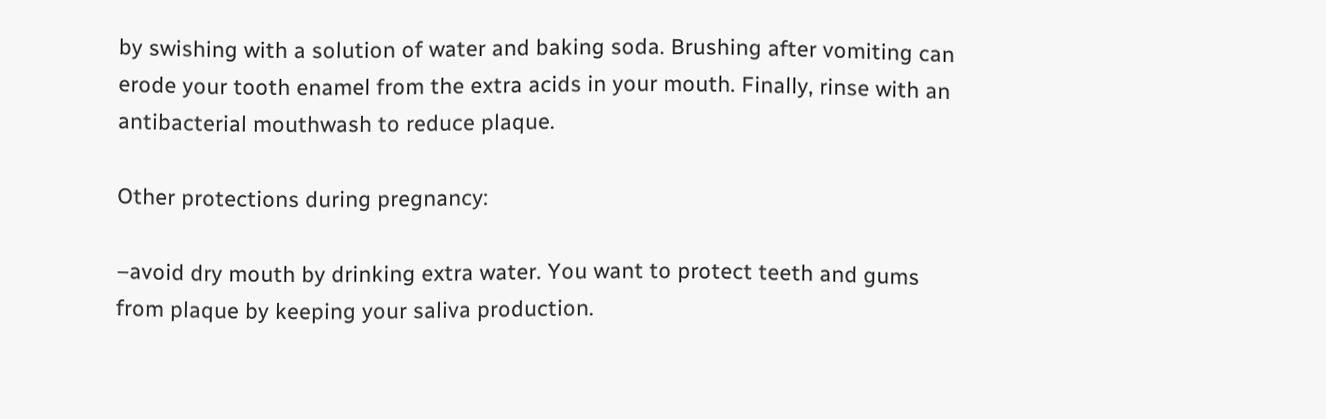by swishing with a solution of water and baking soda. Brushing after vomiting can erode your tooth enamel from the extra acids in your mouth. Finally, rinse with an antibacterial mouthwash to reduce plaque.

Other protections during pregnancy:

–avoid dry mouth by drinking extra water. You want to protect teeth and gums from plaque by keeping your saliva production.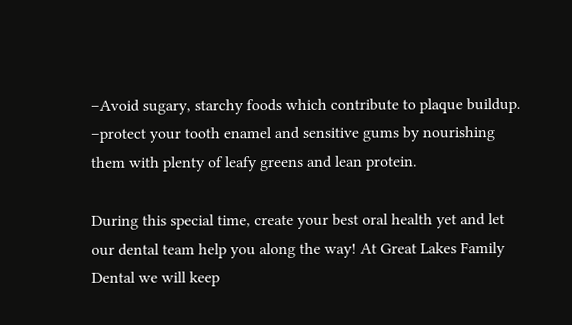–Avoid sugary, starchy foods which contribute to plaque buildup.
–protect your tooth enamel and sensitive gums by nourishing them with plenty of leafy greens and lean protein.

During this special time, create your best oral health yet and let our dental team help you along the way! At Great Lakes Family Dental we will keep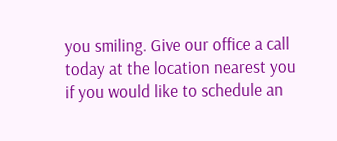you smiling. Give our office a call today at the location nearest you if you would like to schedule an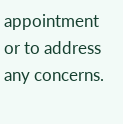appointment or to address any concerns.